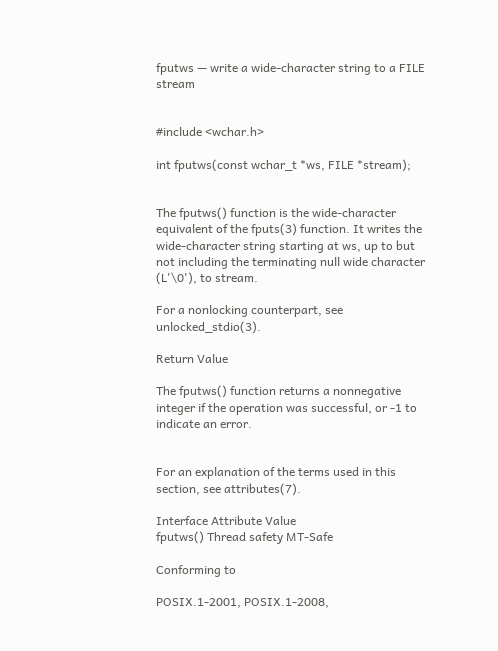fputws — write a wide-character string to a FILE stream


#include <wchar.h>

int fputws(const wchar_t *ws, FILE *stream);


The fputws() function is the wide-character equivalent of the fputs(3) function. It writes the wide-character string starting at ws, up to but not including the terminating null wide character (L'\0'), to stream.

For a nonlocking counterpart, see unlocked_stdio(3).

Return Value

The fputws() function returns a nonnegative integer if the operation was successful, or -1 to indicate an error.


For an explanation of the terms used in this section, see attributes(7).

Interface Attribute Value
fputws() Thread safety MT-Safe

Conforming to

POSIX.1-2001, POSIX.1-2008,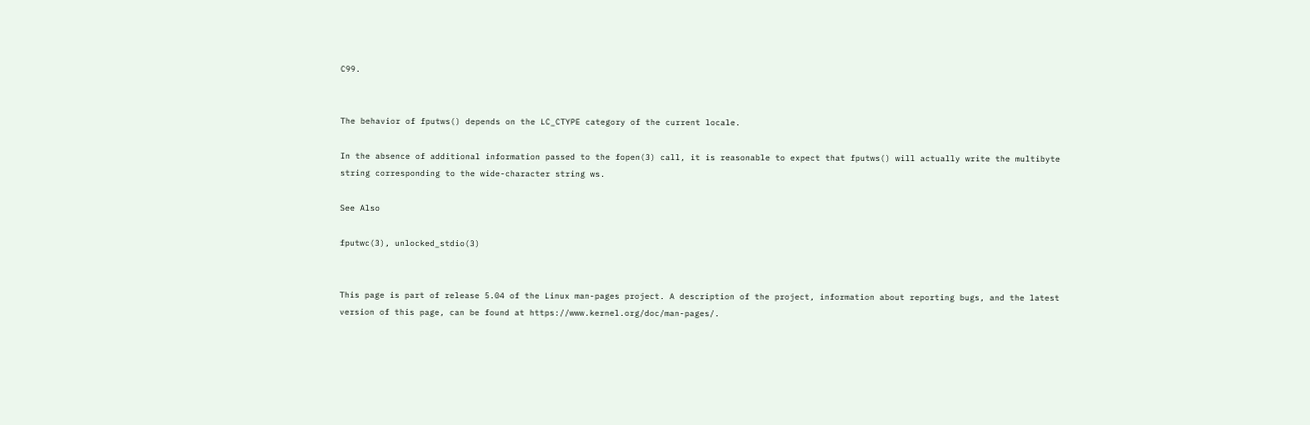C99.


The behavior of fputws() depends on the LC_CTYPE category of the current locale.

In the absence of additional information passed to the fopen(3) call, it is reasonable to expect that fputws() will actually write the multibyte string corresponding to the wide-character string ws.

See Also

fputwc(3), unlocked_stdio(3)


This page is part of release 5.04 of the Linux man-pages project. A description of the project, information about reporting bugs, and the latest version of this page, can be found at https://www.kernel.org/doc/man-pages/.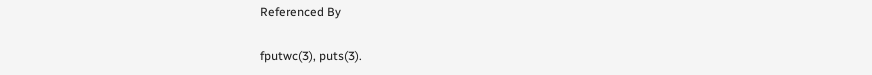Referenced By

fputwc(3), puts(3).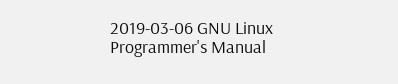2019-03-06 GNU Linux Programmer's Manual